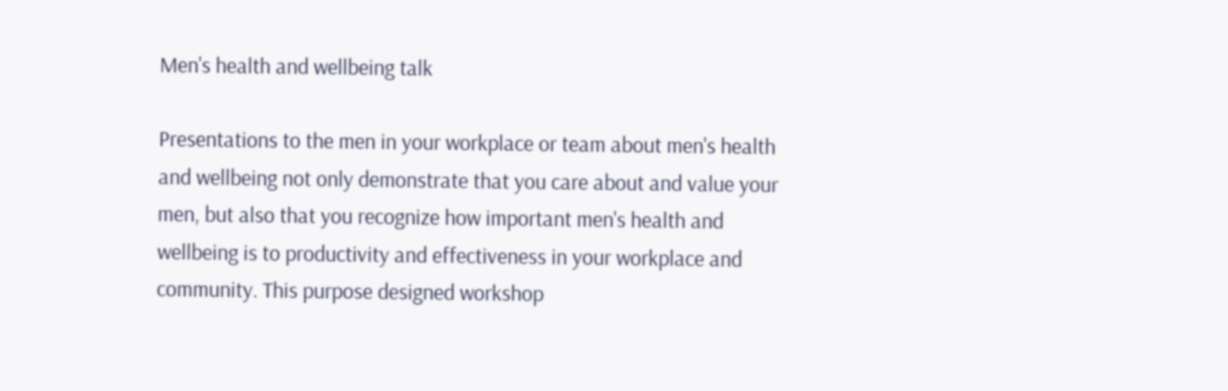Men's health and wellbeing talk

Presentations to the men in your workplace or team about men's health and wellbeing not only demonstrate that you care about and value your men, but also that you recognize how important men's health and wellbeing is to productivity and effectiveness in your workplace and community. This purpose designed workshop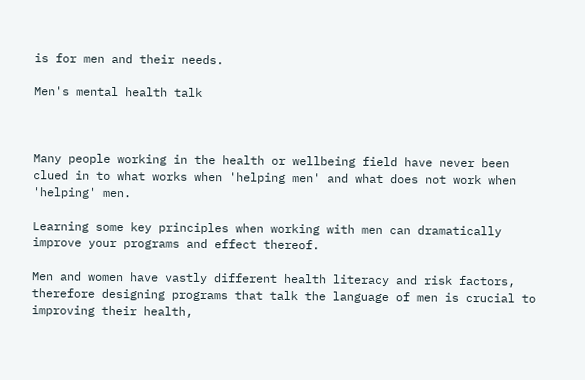is for men and their needs.

Men's mental health talk



Many people working in the health or wellbeing field have never been clued in to what works when 'helping men' and what does not work when 'helping' men.

Learning some key principles when working with men can dramatically improve your programs and effect thereof.

Men and women have vastly different health literacy and risk factors, therefore designing programs that talk the language of men is crucial to improving their health,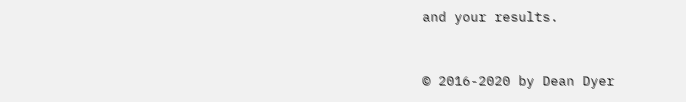and your results.


© 2016-2020 by Dean Dyer